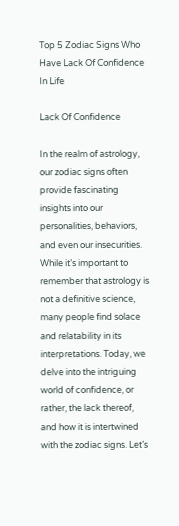Top 5 Zodiac Signs Who Have Lack Of Confidence In Life

Lack Of Confidence

In the realm of astrology, our zodiac signs often provide fascinating insights into our personalities, behaviors, and even our insecurities. While it’s important to remember that astrology is not a definitive science, many people find solace and relatability in its interpretations. Today, we delve into the intriguing world of confidence, or rather, the lack thereof, and how it is intertwined with the zodiac signs. Let’s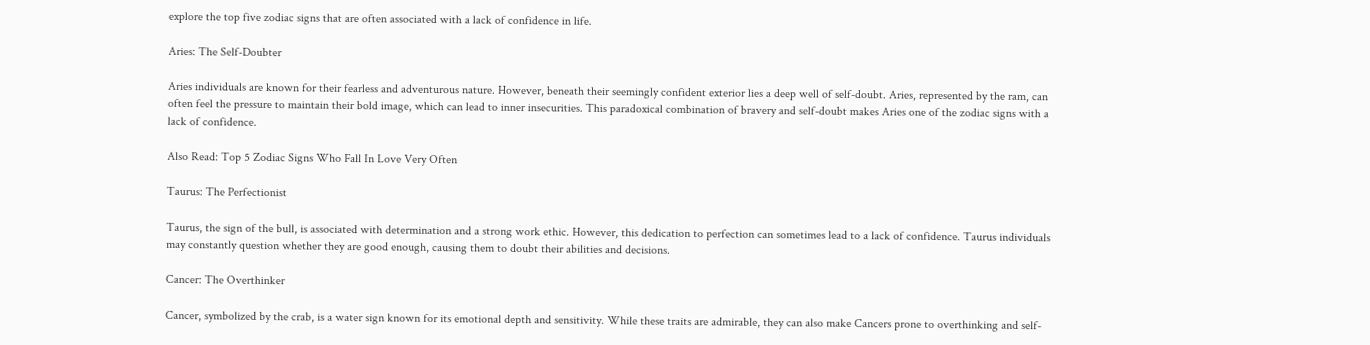explore the top five zodiac signs that are often associated with a lack of confidence in life.

Aries: The Self-Doubter

Aries individuals are known for their fearless and adventurous nature. However, beneath their seemingly confident exterior lies a deep well of self-doubt. Aries, represented by the ram, can often feel the pressure to maintain their bold image, which can lead to inner insecurities. This paradoxical combination of bravery and self-doubt makes Aries one of the zodiac signs with a lack of confidence.

Also Read: Top 5 Zodiac Signs Who Fall In Love Very Often

Taurus: The Perfectionist

Taurus, the sign of the bull, is associated with determination and a strong work ethic. However, this dedication to perfection can sometimes lead to a lack of confidence. Taurus individuals may constantly question whether they are good enough, causing them to doubt their abilities and decisions.

Cancer: The Overthinker

Cancer, symbolized by the crab, is a water sign known for its emotional depth and sensitivity. While these traits are admirable, they can also make Cancers prone to overthinking and self-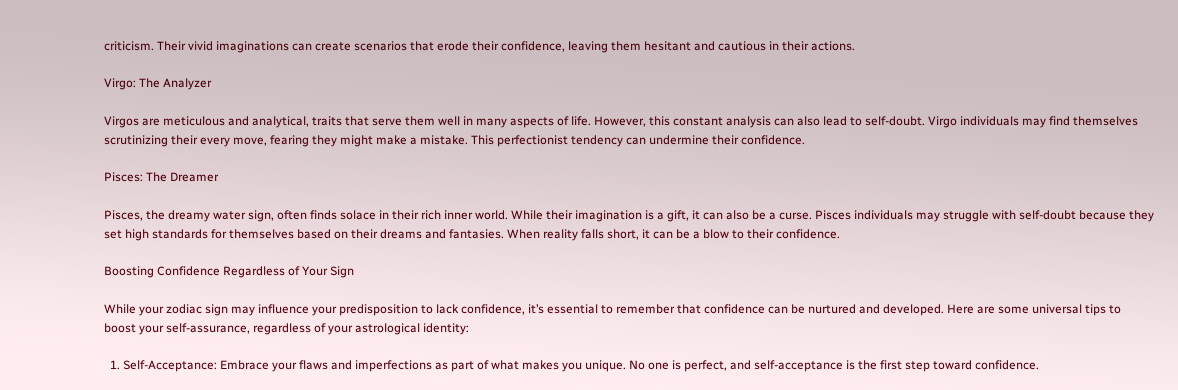criticism. Their vivid imaginations can create scenarios that erode their confidence, leaving them hesitant and cautious in their actions.

Virgo: The Analyzer

Virgos are meticulous and analytical, traits that serve them well in many aspects of life. However, this constant analysis can also lead to self-doubt. Virgo individuals may find themselves scrutinizing their every move, fearing they might make a mistake. This perfectionist tendency can undermine their confidence.

Pisces: The Dreamer

Pisces, the dreamy water sign, often finds solace in their rich inner world. While their imagination is a gift, it can also be a curse. Pisces individuals may struggle with self-doubt because they set high standards for themselves based on their dreams and fantasies. When reality falls short, it can be a blow to their confidence.

Boosting Confidence Regardless of Your Sign

While your zodiac sign may influence your predisposition to lack confidence, it’s essential to remember that confidence can be nurtured and developed. Here are some universal tips to boost your self-assurance, regardless of your astrological identity:

  1. Self-Acceptance: Embrace your flaws and imperfections as part of what makes you unique. No one is perfect, and self-acceptance is the first step toward confidence.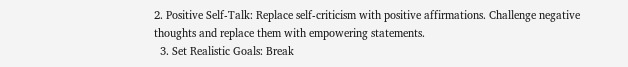2. Positive Self-Talk: Replace self-criticism with positive affirmations. Challenge negative thoughts and replace them with empowering statements.
  3. Set Realistic Goals: Break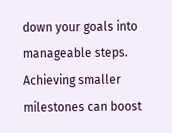down your goals into manageable steps. Achieving smaller milestones can boost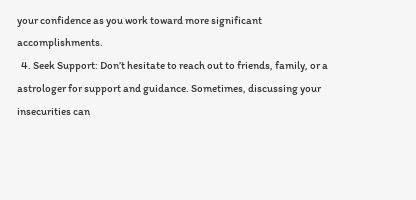your confidence as you work toward more significant accomplishments.
  4. Seek Support: Don’t hesitate to reach out to friends, family, or a astrologer for support and guidance. Sometimes, discussing your insecurities can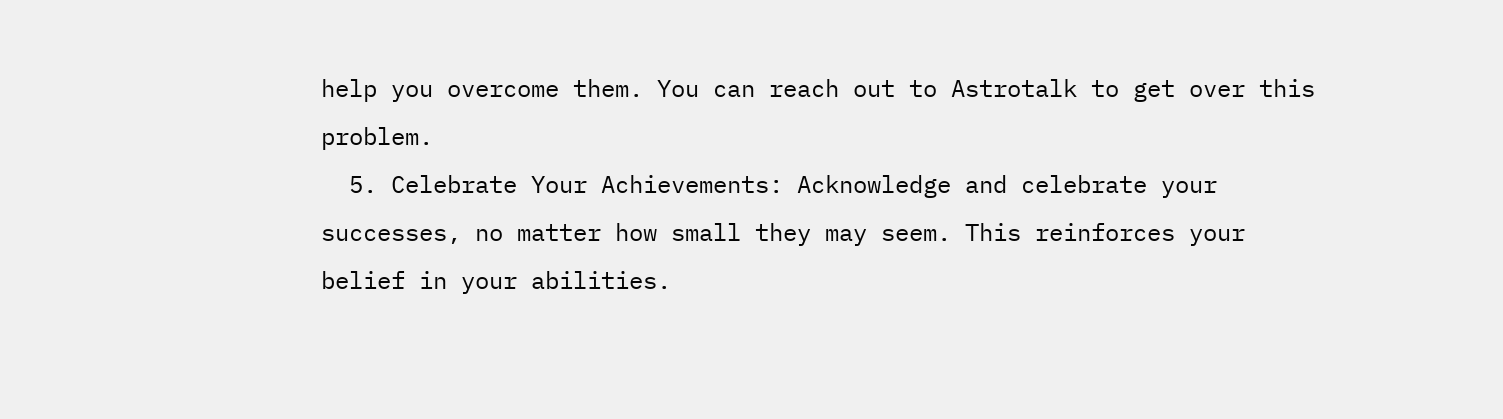help you overcome them. You can reach out to Astrotalk to get over this problem.
  5. Celebrate Your Achievements: Acknowledge and celebrate your successes, no matter how small they may seem. This reinforces your belief in your abilities.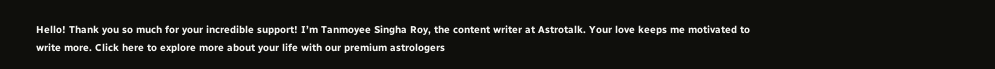Hello! Thank you so much for your incredible support! I’m Tanmoyee Singha Roy, the content writer at Astrotalk. Your love keeps me motivated to write more. Click here to explore more about your life with our premium astrologers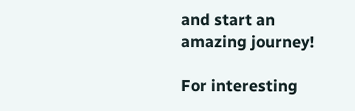and start an amazing journey!

For interesting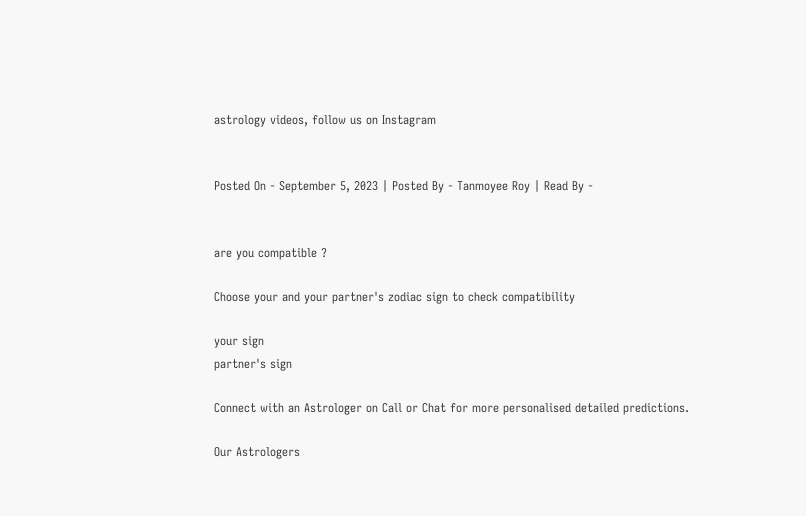astrology videos, follow us on Instagram


Posted On - September 5, 2023 | Posted By - Tanmoyee Roy | Read By -


are you compatible ?

Choose your and your partner's zodiac sign to check compatibility

your sign
partner's sign

Connect with an Astrologer on Call or Chat for more personalised detailed predictions.

Our Astrologers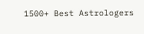1500+ Best Astrologers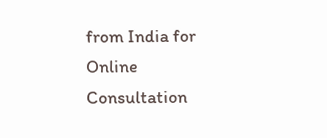from India for Online Consultation